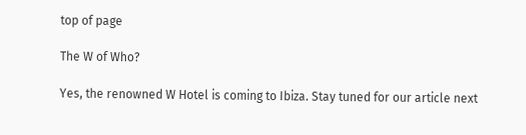top of page

The W of Who?

Yes, the renowned W Hotel is coming to Ibiza. Stay tuned for our article next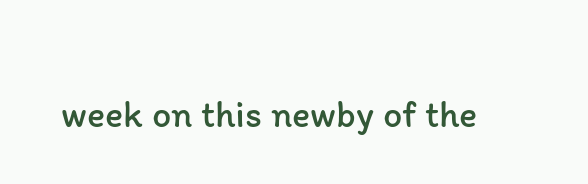week on this newby of the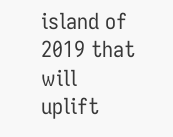island of 2019 that will uplift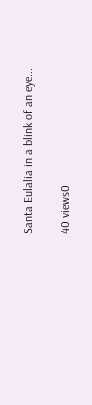Santa Eulalia in a blink of an eye...

40 views0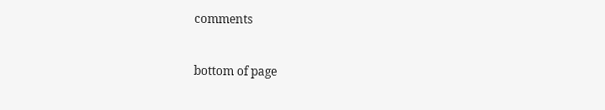comments


bottom of page